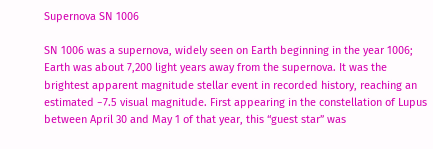Supernova SN 1006

SN 1006 was a supernova, widely seen on Earth beginning in the year 1006; Earth was about 7,200 light years away from the supernova. It was the brightest apparent magnitude stellar event in recorded history, reaching an estimated −7.5 visual magnitude. First appearing in the constellation of Lupus between April 30 and May 1 of that year, this “guest star” was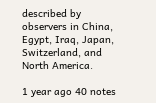described by observers in China, Egypt, Iraq, Japan, Switzerland, and North America.

1 year ago 40 notes